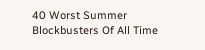40 Worst Summer Blockbusters Of All Time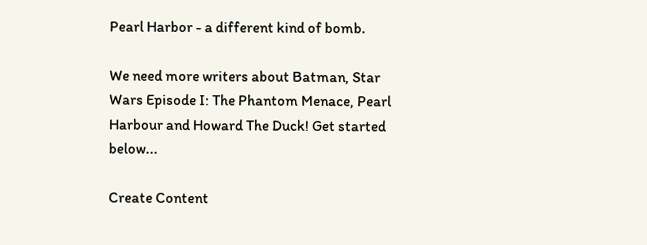Pearl Harbor - a different kind of bomb.

We need more writers about Batman, Star Wars Episode I: The Phantom Menace, Pearl Harbour and Howard The Duck! Get started below...

Create Content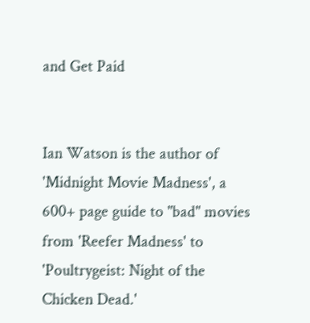and Get Paid


Ian Watson is the author of 'Midnight Movie Madness', a 600+ page guide to "bad" movies from 'Reefer Madness' to 'Poultrygeist: Night of the Chicken Dead.'